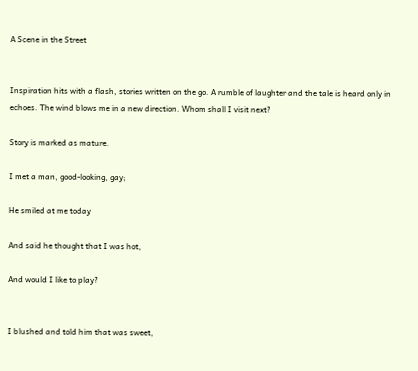A Scene in the Street


Inspiration hits with a flash, stories written on the go. A rumble of laughter and the tale is heard only in echoes. The wind blows me in a new direction. Whom shall I visit next?

Story is marked as mature.

I met a man, good-looking, gay;

He smiled at me today

And said he thought that I was hot,

And would I like to play?


I blushed and told him that was sweet,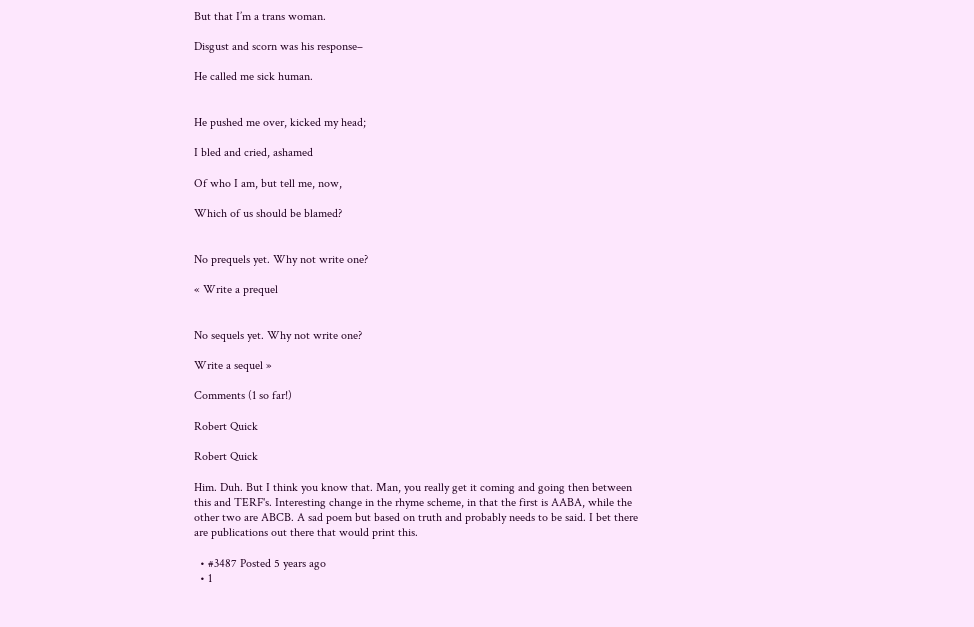But that I’m a trans woman.

Disgust and scorn was his response–

He called me sick human.


He pushed me over, kicked my head;

I bled and cried, ashamed

Of who I am, but tell me, now,

Which of us should be blamed?


No prequels yet. Why not write one?

« Write a prequel


No sequels yet. Why not write one?

Write a sequel »

Comments (1 so far!)

Robert Quick

Robert Quick

Him. Duh. But I think you know that. Man, you really get it coming and going then between this and TERF's. Interesting change in the rhyme scheme, in that the first is AABA, while the other two are ABCB. A sad poem but based on truth and probably needs to be said. I bet there are publications out there that would print this.

  • #3487 Posted 5 years ago
  • 1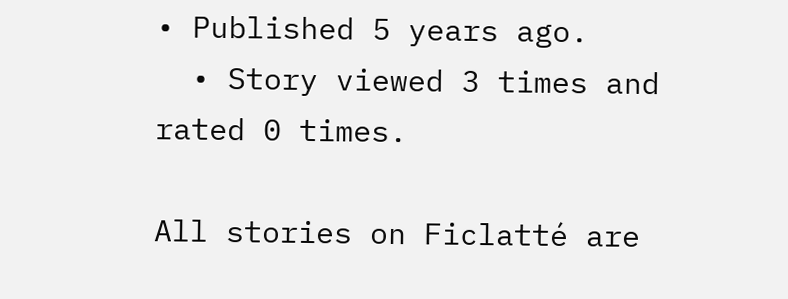• Published 5 years ago.
  • Story viewed 3 times and rated 0 times.

All stories on Ficlatté are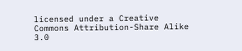licensed under a Creative Commons Attribution-Share Alike 3.0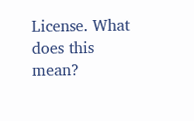License. What does this mean?